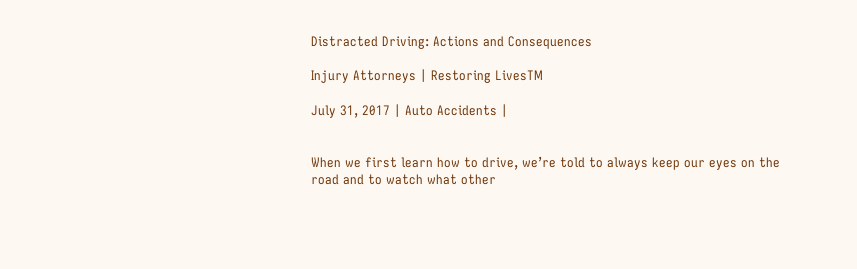Distracted Driving: Actions and Consequences

Injury Attorneys | Restoring LivesTM

July 31, 2017 | Auto Accidents |


When we first learn how to drive, we’re told to always keep our eyes on the road and to watch what other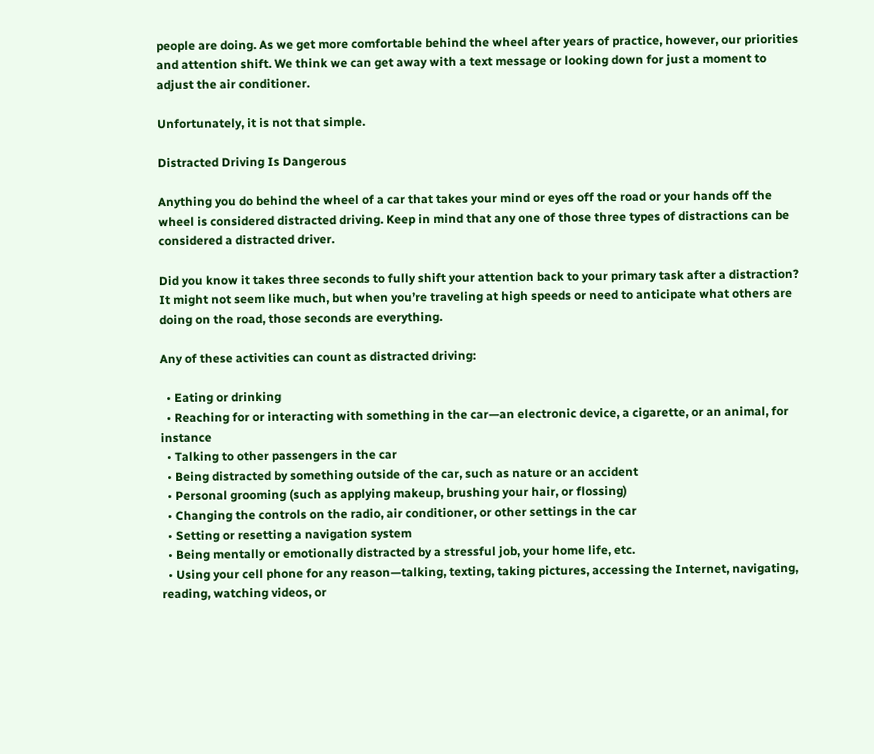people are doing. As we get more comfortable behind the wheel after years of practice, however, our priorities and attention shift. We think we can get away with a text message or looking down for just a moment to adjust the air conditioner.

Unfortunately, it is not that simple.

Distracted Driving Is Dangerous

Anything you do behind the wheel of a car that takes your mind or eyes off the road or your hands off the wheel is considered distracted driving. Keep in mind that any one of those three types of distractions can be considered a distracted driver.

Did you know it takes three seconds to fully shift your attention back to your primary task after a distraction? It might not seem like much, but when you’re traveling at high speeds or need to anticipate what others are doing on the road, those seconds are everything.

Any of these activities can count as distracted driving:

  • Eating or drinking
  • Reaching for or interacting with something in the car—an electronic device, a cigarette, or an animal, for instance
  • Talking to other passengers in the car
  • Being distracted by something outside of the car, such as nature or an accident
  • Personal grooming (such as applying makeup, brushing your hair, or flossing)
  • Changing the controls on the radio, air conditioner, or other settings in the car
  • Setting or resetting a navigation system
  • Being mentally or emotionally distracted by a stressful job, your home life, etc.
  • Using your cell phone for any reason—talking, texting, taking pictures, accessing the Internet, navigating, reading, watching videos, or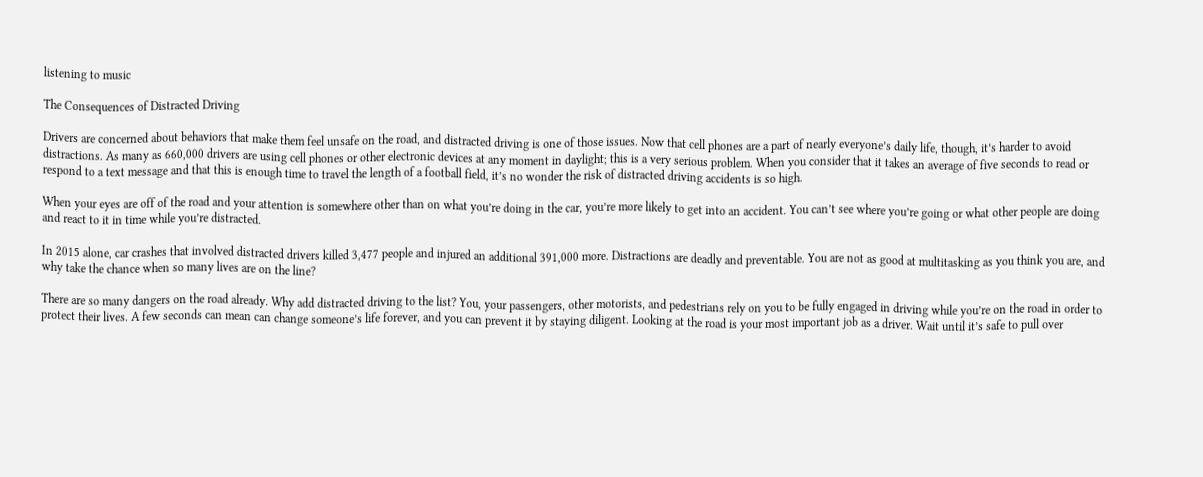listening to music

The Consequences of Distracted Driving

Drivers are concerned about behaviors that make them feel unsafe on the road, and distracted driving is one of those issues. Now that cell phones are a part of nearly everyone’s daily life, though, it’s harder to avoid distractions. As many as 660,000 drivers are using cell phones or other electronic devices at any moment in daylight; this is a very serious problem. When you consider that it takes an average of five seconds to read or respond to a text message and that this is enough time to travel the length of a football field, it’s no wonder the risk of distracted driving accidents is so high.

When your eyes are off of the road and your attention is somewhere other than on what you’re doing in the car, you’re more likely to get into an accident. You can’t see where you’re going or what other people are doing and react to it in time while you’re distracted.

In 2015 alone, car crashes that involved distracted drivers killed 3,477 people and injured an additional 391,000 more. Distractions are deadly and preventable. You are not as good at multitasking as you think you are, and why take the chance when so many lives are on the line?

There are so many dangers on the road already. Why add distracted driving to the list? You, your passengers, other motorists, and pedestrians rely on you to be fully engaged in driving while you’re on the road in order to protect their lives. A few seconds can mean can change someone’s life forever, and you can prevent it by staying diligent. Looking at the road is your most important job as a driver. Wait until it’s safe to pull over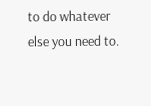to do whatever else you need to.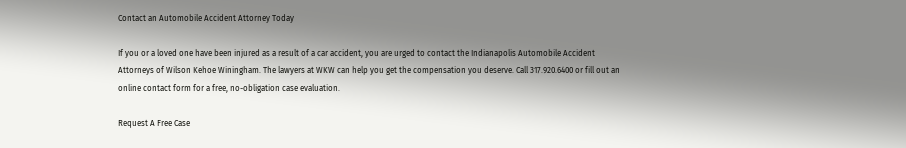Contact an Automobile Accident Attorney Today

If you or a loved one have been injured as a result of a car accident, you are urged to contact the Indianapolis Automobile Accident Attorneys of Wilson Kehoe Winingham. The lawyers at WKW can help you get the compensation you deserve. Call 317.920.6400 or fill out an online contact form for a free, no-obligation case evaluation.

Request A Free Case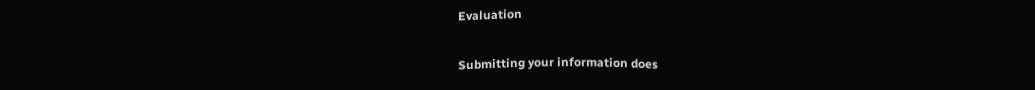Evaluation

Submitting your information does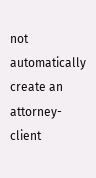not automatically create an attorney-client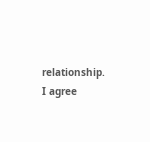relationship. I agree